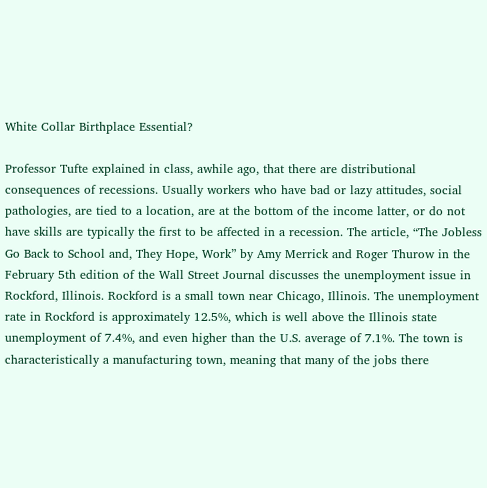White Collar Birthplace Essential?

Professor Tufte explained in class, awhile ago, that there are distributional consequences of recessions. Usually workers who have bad or lazy attitudes, social pathologies, are tied to a location, are at the bottom of the income latter, or do not have skills are typically the first to be affected in a recession. The article, “The Jobless Go Back to School and, They Hope, Work” by Amy Merrick and Roger Thurow in the February 5th edition of the Wall Street Journal discusses the unemployment issue in Rockford, Illinois. Rockford is a small town near Chicago, Illinois. The unemployment rate in Rockford is approximately 12.5%, which is well above the Illinois state unemployment of 7.4%, and even higher than the U.S. average of 7.1%. The town is characteristically a manufacturing town, meaning that many of the jobs there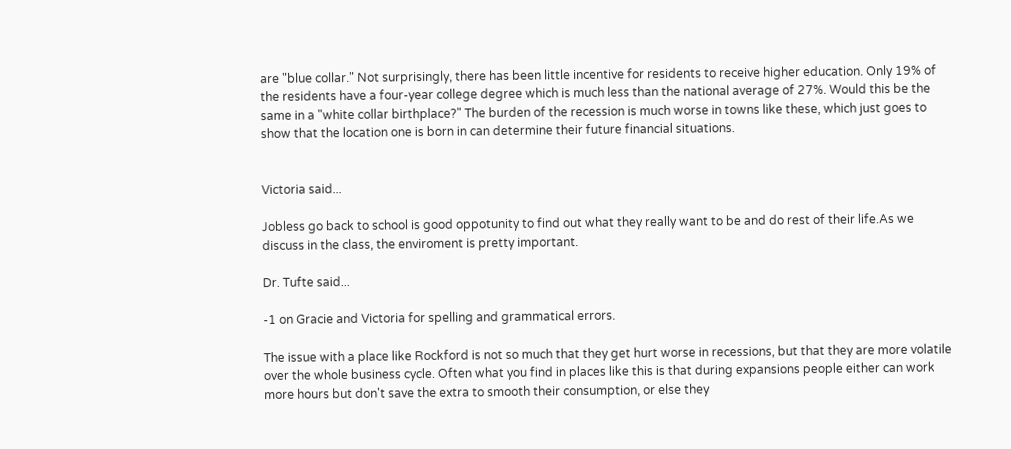are "blue collar." Not surprisingly, there has been little incentive for residents to receive higher education. Only 19% of the residents have a four-year college degree which is much less than the national average of 27%. Would this be the same in a "white collar birthplace?" The burden of the recession is much worse in towns like these, which just goes to show that the location one is born in can determine their future financial situations.


Victoria said...

Jobless go back to school is good oppotunity to find out what they really want to be and do rest of their life.As we discuss in the class, the enviroment is pretty important.

Dr. Tufte said...

-1 on Gracie and Victoria for spelling and grammatical errors.

The issue with a place like Rockford is not so much that they get hurt worse in recessions, but that they are more volatile over the whole business cycle. Often what you find in places like this is that during expansions people either can work more hours but don't save the extra to smooth their consumption, or else they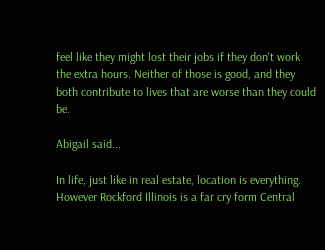feel like they might lost their jobs if they don't work the extra hours. Neither of those is good, and they both contribute to lives that are worse than they could be.

Abigail said...

In life, just like in real estate, location is everything. However Rockford Illinois is a far cry form Central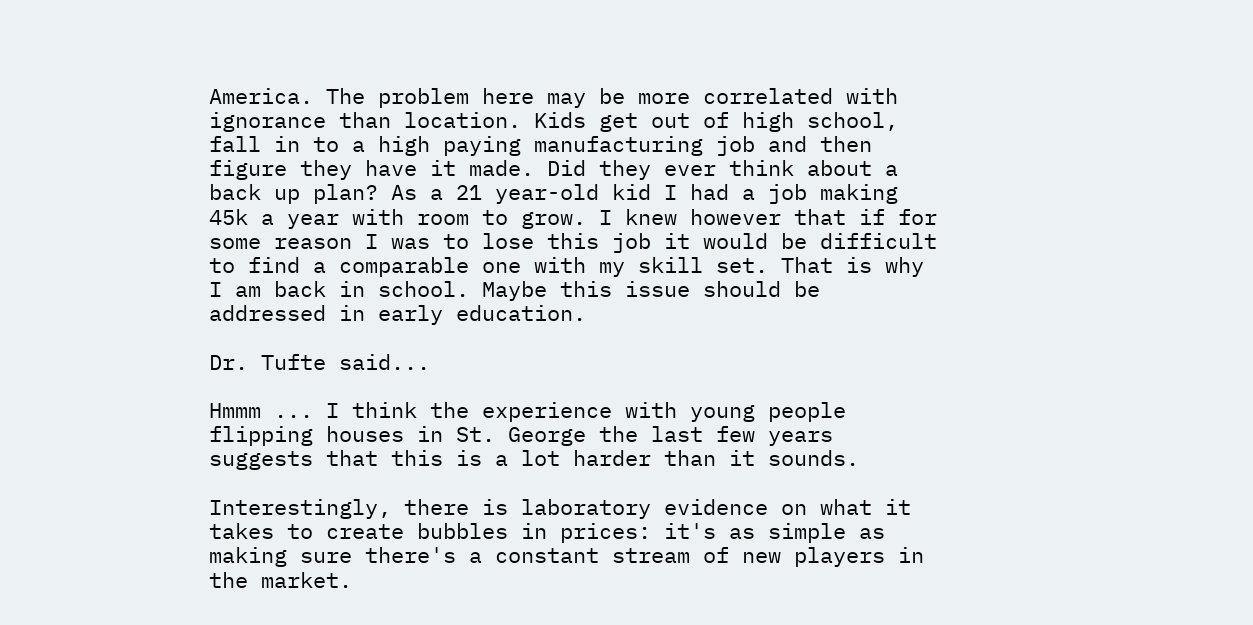America. The problem here may be more correlated with ignorance than location. Kids get out of high school, fall in to a high paying manufacturing job and then figure they have it made. Did they ever think about a back up plan? As a 21 year-old kid I had a job making 45k a year with room to grow. I knew however that if for some reason I was to lose this job it would be difficult to find a comparable one with my skill set. That is why I am back in school. Maybe this issue should be addressed in early education.

Dr. Tufte said...

Hmmm ... I think the experience with young people flipping houses in St. George the last few years suggests that this is a lot harder than it sounds.

Interestingly, there is laboratory evidence on what it takes to create bubbles in prices: it's as simple as making sure there's a constant stream of new players in the market.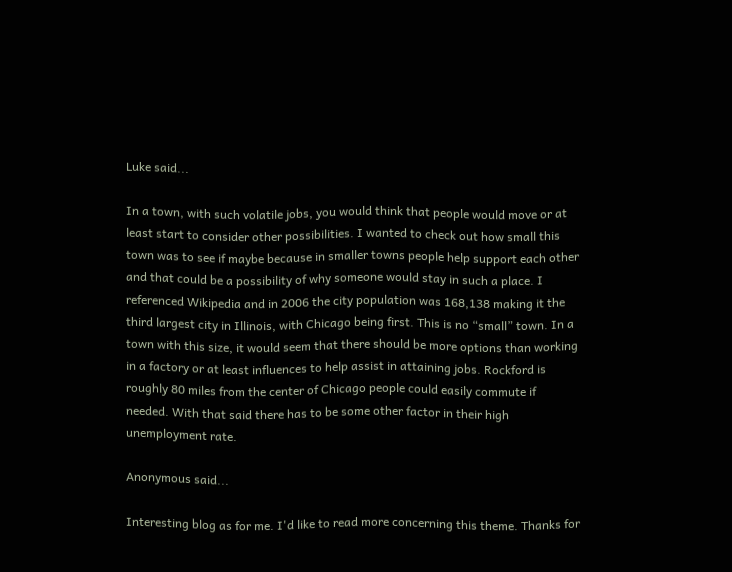Luke said...

In a town, with such volatile jobs, you would think that people would move or at least start to consider other possibilities. I wanted to check out how small this town was to see if maybe because in smaller towns people help support each other and that could be a possibility of why someone would stay in such a place. I referenced Wikipedia and in 2006 the city population was 168,138 making it the third largest city in Illinois, with Chicago being first. This is no “small” town. In a town with this size, it would seem that there should be more options than working in a factory or at least influences to help assist in attaining jobs. Rockford is roughly 80 miles from the center of Chicago people could easily commute if needed. With that said there has to be some other factor in their high unemployment rate.

Anonymous said...

Interesting blog as for me. I'd like to read more concerning this theme. Thanks for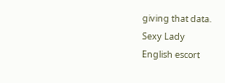giving that data.
Sexy Lady
English escort